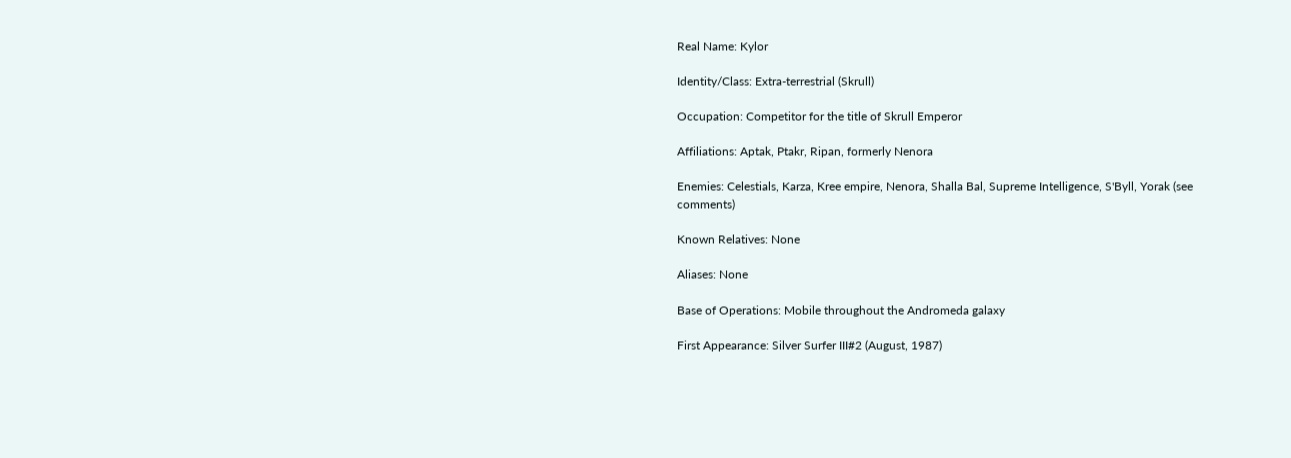Real Name: Kylor

Identity/Class: Extra-terrestrial (Skrull)

Occupation: Competitor for the title of Skrull Emperor

Affiliations: Aptak, Ptakr, Ripan, formerly Nenora

Enemies: Celestials, Karza, Kree empire, Nenora, Shalla Bal, Supreme Intelligence, S'Byll, Yorak (see comments)

Known Relatives: None

Aliases: None

Base of Operations: Mobile throughout the Andromeda galaxy

First Appearance: Silver Surfer III#2 (August, 1987)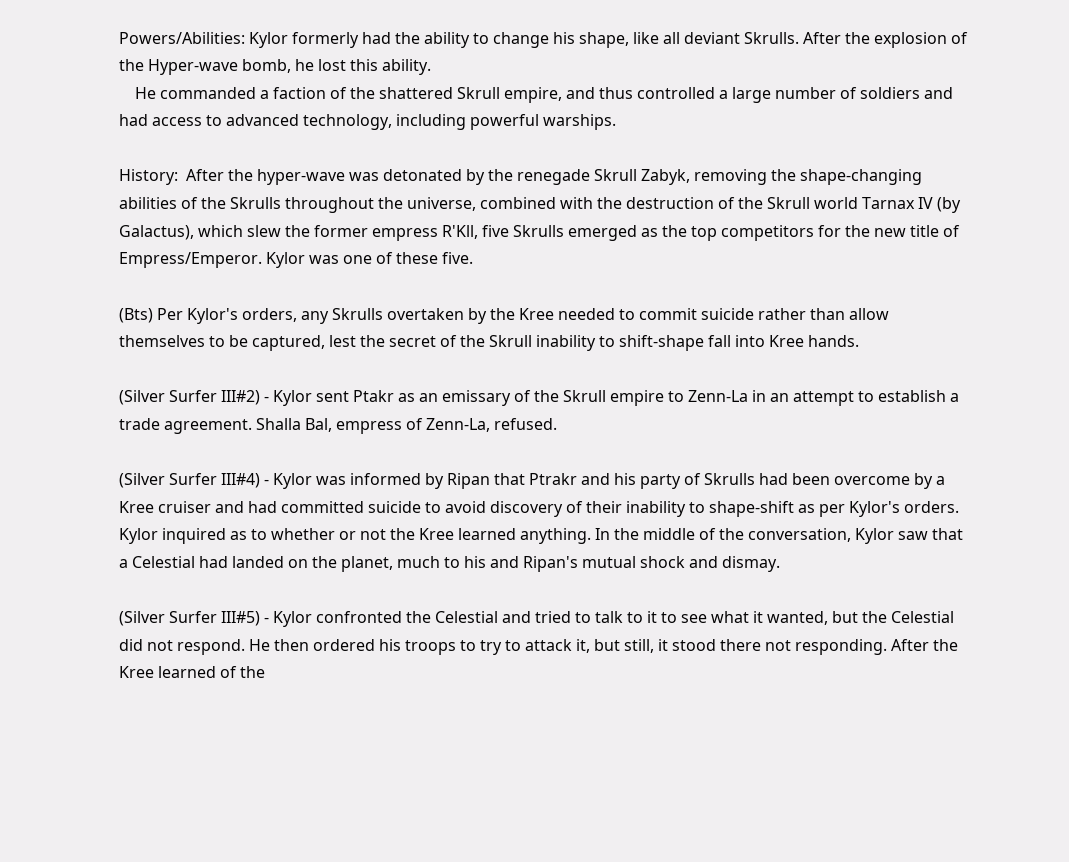Powers/Abilities: Kylor formerly had the ability to change his shape, like all deviant Skrulls. After the explosion of the Hyper-wave bomb, he lost this ability.
    He commanded a faction of the shattered Skrull empire, and thus controlled a large number of soldiers and had access to advanced technology, including powerful warships.

History:  After the hyper-wave was detonated by the renegade Skrull Zabyk, removing the shape-changing abilities of the Skrulls throughout the universe, combined with the destruction of the Skrull world Tarnax IV (by Galactus), which slew the former empress R'Kll, five Skrulls emerged as the top competitors for the new title of Empress/Emperor. Kylor was one of these five.

(Bts) Per Kylor's orders, any Skrulls overtaken by the Kree needed to commit suicide rather than allow themselves to be captured, lest the secret of the Skrull inability to shift-shape fall into Kree hands.

(Silver Surfer III#2) - Kylor sent Ptakr as an emissary of the Skrull empire to Zenn-La in an attempt to establish a trade agreement. Shalla Bal, empress of Zenn-La, refused.

(Silver Surfer III#4) - Kylor was informed by Ripan that Ptrakr and his party of Skrulls had been overcome by a Kree cruiser and had committed suicide to avoid discovery of their inability to shape-shift as per Kylor's orders. Kylor inquired as to whether or not the Kree learned anything. In the middle of the conversation, Kylor saw that a Celestial had landed on the planet, much to his and Ripan's mutual shock and dismay.

(Silver Surfer III#5) - Kylor confronted the Celestial and tried to talk to it to see what it wanted, but the Celestial did not respond. He then ordered his troops to try to attack it, but still, it stood there not responding. After the Kree learned of the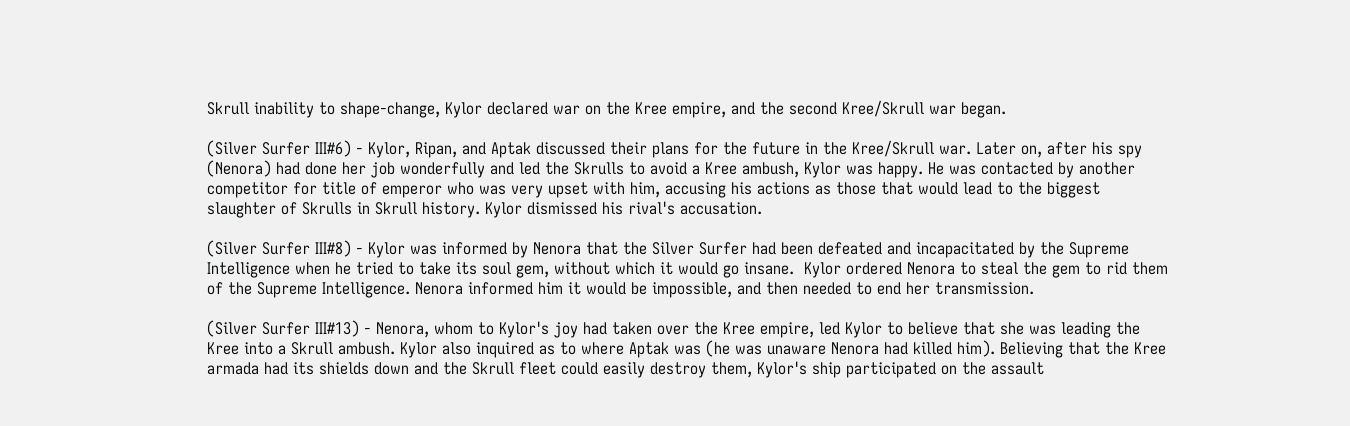Skrull inability to shape-change, Kylor declared war on the Kree empire, and the second Kree/Skrull war began.

(Silver Surfer III#6) - Kylor, Ripan, and Aptak discussed their plans for the future in the Kree/Skrull war. Later on, after his spy (Nenora) had done her job wonderfully and led the Skrulls to avoid a Kree ambush, Kylor was happy. He was contacted by another competitor for title of emperor who was very upset with him, accusing his actions as those that would lead to the biggest slaughter of Skrulls in Skrull history. Kylor dismissed his rival's accusation.

(Silver Surfer III#8) - Kylor was informed by Nenora that the Silver Surfer had been defeated and incapacitated by the Supreme Intelligence when he tried to take its soul gem, without which it would go insane.  Kylor ordered Nenora to steal the gem to rid them of the Supreme Intelligence. Nenora informed him it would be impossible, and then needed to end her transmission.

(Silver Surfer III#13) - Nenora, whom to Kylor's joy had taken over the Kree empire, led Kylor to believe that she was leading the Kree into a Skrull ambush. Kylor also inquired as to where Aptak was (he was unaware Nenora had killed him). Believing that the Kree armada had its shields down and the Skrull fleet could easily destroy them, Kylor's ship participated on the assault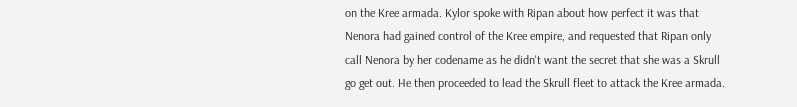on the Kree armada. Kylor spoke with Ripan about how perfect it was that Nenora had gained control of the Kree empire, and requested that Ripan only call Nenora by her codename as he didn't want the secret that she was a Skrull go get out. He then proceeded to lead the Skrull fleet to attack the Kree armada.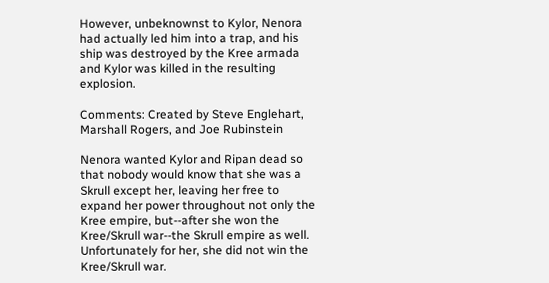However, unbeknownst to Kylor, Nenora had actually led him into a trap, and his ship was destroyed by the Kree armada and Kylor was killed in the resulting explosion.

Comments: Created by Steve Englehart, Marshall Rogers, and Joe Rubinstein

Nenora wanted Kylor and Ripan dead so that nobody would know that she was a Skrull except her, leaving her free to expand her power throughout not only the Kree empire, but--after she won the Kree/Skrull war--the Skrull empire as well. Unfortunately for her, she did not win the Kree/Skrull war.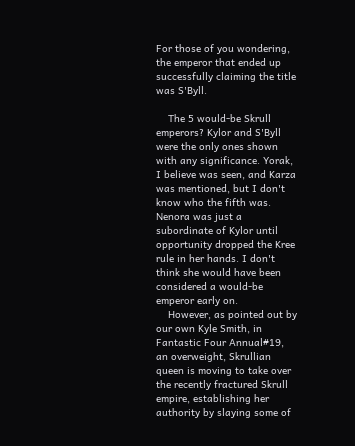For those of you wondering, the emperor that ended up successfully claiming the title was S'Byll.

    The 5 would-be Skrull emperors? Kylor and S'Byll were the only ones shown with any significance. Yorak, I believe was seen, and Karza was mentioned, but I don't know who the fifth was. Nenora was just a subordinate of Kylor until opportunity dropped the Kree rule in her hands. I don't think she would have been considered a would-be emperor early on.
    However, as pointed out by our own Kyle Smith, in Fantastic Four Annual#19, an overweight, Skrullian queen is moving to take over the recently fractured Skrull empire, establishing her authority by slaying some of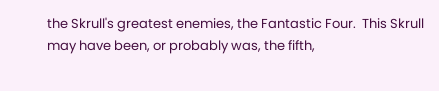the Skrull's greatest enemies, the Fantastic Four.  This Skrull may have been, or probably was, the fifth,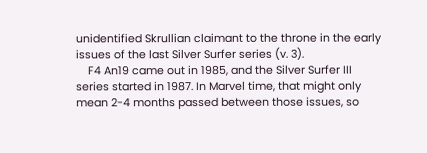unidentified Skrullian claimant to the throne in the early issues of the last Silver Surfer series (v. 3).
    F4 An19 came out in 1985, and the Silver Surfer III series started in 1987. In Marvel time, that might only mean 2-4 months passed between those issues, so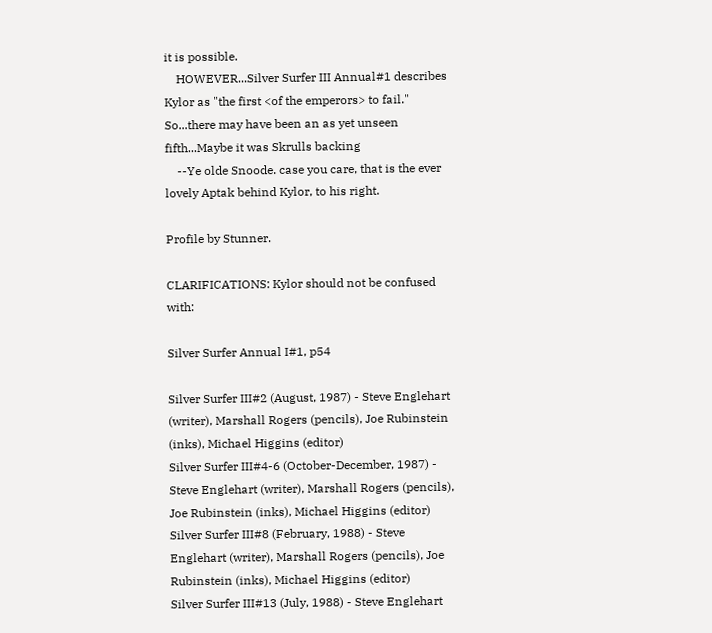it is possible.
    HOWEVER...Silver Surfer III Annual#1 describes Kylor as "the first <of the emperors> to fail." So...there may have been an as yet unseen fifth...Maybe it was Skrulls backing
    --Ye olde Snoode. case you care, that is the ever lovely Aptak behind Kylor, to his right.

Profile by Stunner.

CLARIFICATIONS: Kylor should not be confused with:

Silver Surfer Annual I#1, p54

Silver Surfer III#2 (August, 1987) - Steve Englehart (writer), Marshall Rogers (pencils), Joe Rubinstein (inks), Michael Higgins (editor)
Silver Surfer III#4-6 (October-December, 1987) - Steve Englehart (writer), Marshall Rogers (pencils), Joe Rubinstein (inks), Michael Higgins (editor)
Silver Surfer III#8 (February, 1988) - Steve Englehart (writer), Marshall Rogers (pencils), Joe Rubinstein (inks), Michael Higgins (editor)
Silver Surfer III#13 (July, 1988) - Steve Englehart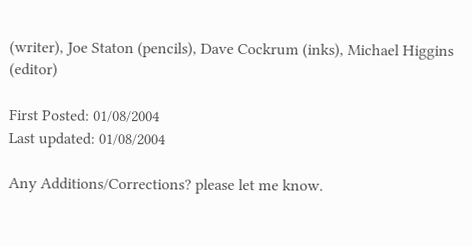(writer), Joe Staton (pencils), Dave Cockrum (inks), Michael Higgins (editor)

First Posted: 01/08/2004
Last updated: 01/08/2004

Any Additions/Corrections? please let me know.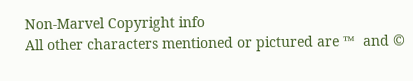Non-Marvel Copyright info
All other characters mentioned or pictured are ™  and ©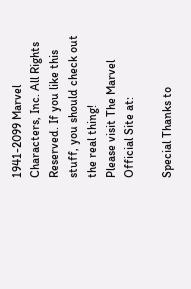1941-2099 Marvel Characters, Inc. All Rights Reserved. If you like this stuff, you should check out the real thing!
Please visit The Marvel Official Site at:

Special Thanks to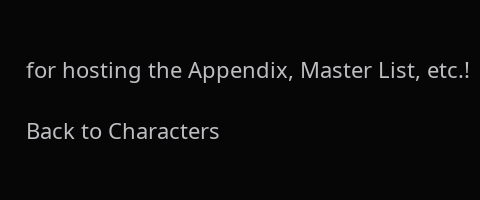for hosting the Appendix, Master List, etc.!

Back to Characters